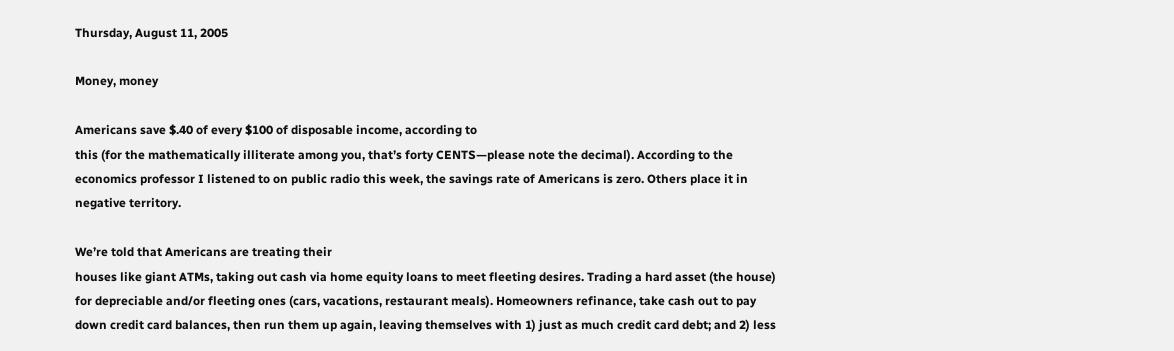Thursday, August 11, 2005

Money, money

Americans save $.40 of every $100 of disposable income, according to
this (for the mathematically illiterate among you, that’s forty CENTS—please note the decimal). According to the economics professor I listened to on public radio this week, the savings rate of Americans is zero. Others place it in negative territory.

We’re told that Americans are treating their
houses like giant ATMs, taking out cash via home equity loans to meet fleeting desires. Trading a hard asset (the house) for depreciable and/or fleeting ones (cars, vacations, restaurant meals). Homeowners refinance, take cash out to pay down credit card balances, then run them up again, leaving themselves with 1) just as much credit card debt; and 2) less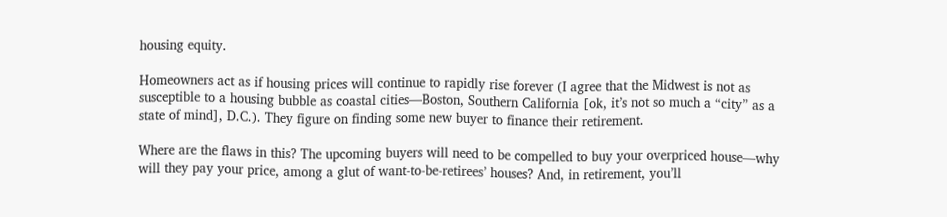housing equity.

Homeowners act as if housing prices will continue to rapidly rise forever (I agree that the Midwest is not as susceptible to a housing bubble as coastal cities—Boston, Southern California [ok, it’s not so much a “city” as a state of mind], D.C.). They figure on finding some new buyer to finance their retirement.

Where are the flaws in this? The upcoming buyers will need to be compelled to buy your overpriced house—why will they pay your price, among a glut of want-to-be-retirees’ houses? And, in retirement, you’ll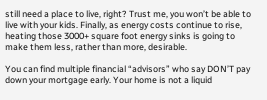still need a place to live, right? Trust me, you won’t be able to live with your kids. Finally, as energy costs continue to rise, heating those 3000+ square foot energy sinks is going to make them less, rather than more, desirable.

You can find multiple financial “advisors” who say DON’T pay down your mortgage early. Your home is not a liquid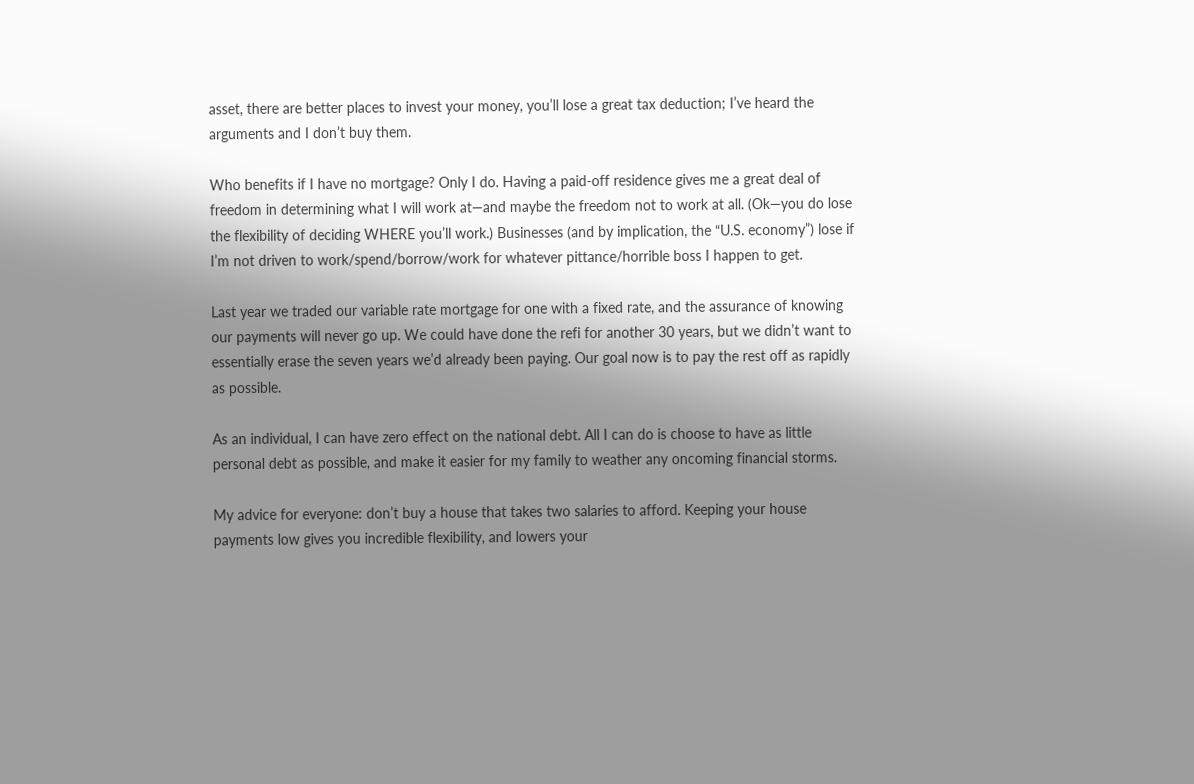asset, there are better places to invest your money, you’ll lose a great tax deduction; I’ve heard the arguments and I don’t buy them.

Who benefits if I have no mortgage? Only I do. Having a paid-off residence gives me a great deal of freedom in determining what I will work at—and maybe the freedom not to work at all. (Ok—you do lose the flexibility of deciding WHERE you’ll work.) Businesses (and by implication, the “U.S. economy”) lose if I’m not driven to work/spend/borrow/work for whatever pittance/horrible boss I happen to get.

Last year we traded our variable rate mortgage for one with a fixed rate, and the assurance of knowing our payments will never go up. We could have done the refi for another 30 years, but we didn’t want to essentially erase the seven years we’d already been paying. Our goal now is to pay the rest off as rapidly as possible.

As an individual, I can have zero effect on the national debt. All I can do is choose to have as little personal debt as possible, and make it easier for my family to weather any oncoming financial storms.

My advice for everyone: don’t buy a house that takes two salaries to afford. Keeping your house payments low gives you incredible flexibility, and lowers your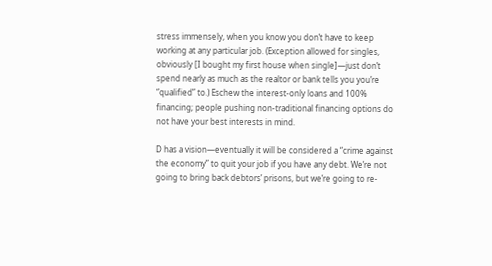stress immensely, when you know you don’t have to keep working at any particular job. (Exception allowed for singles, obviously [I bought my first house when single]—just don’t spend nearly as much as the realtor or bank tells you you’re “qualified” to.) Eschew the interest-only loans and 100% financing; people pushing non-traditional financing options do not have your best interests in mind.

D has a vision—eventually it will be considered a “crime against the economy” to quit your job if you have any debt. We’re not going to bring back debtors’ prisons, but we’re going to re-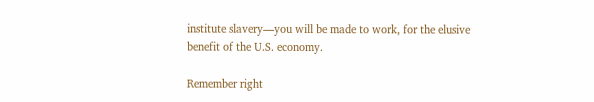institute slavery—you will be made to work, for the elusive benefit of the U.S. economy.

Remember right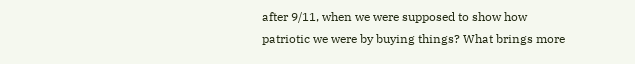after 9/11, when we were supposed to show how patriotic we were by buying things? What brings more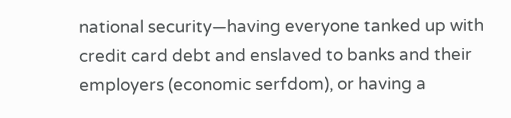national security—having everyone tanked up with credit card debt and enslaved to banks and their employers (economic serfdom), or having a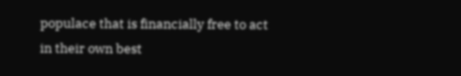populace that is financially free to act in their own best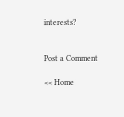interests?


Post a Comment

<< Home